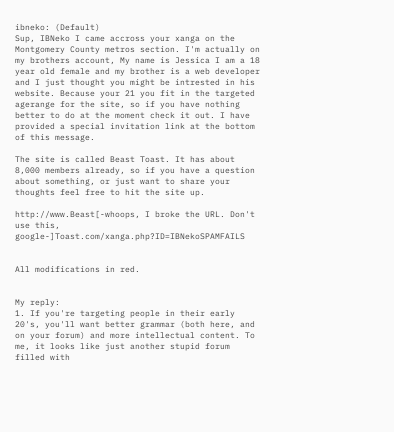ibneko: (Default)
Sup, IBNeko I came accross your xanga on the Montgomery County metros section. I'm actually on my brothers account, My name is Jessica I am a 18 year old female and my brother is a web developer and I just thought you might be intrested in his website. Because your 21 you fit in the targeted agerange for the site, so if you have nothing better to do at the moment check it out. I have provided a special invitation link at the bottom of this message.

The site is called Beast Toast. It has about 8,000 members already, so if you have a question about something, or just want to share your thoughts feel free to hit the site up.

http://www.Beast[-whoops, I broke the URL. Don't use this, google-]Toast.com/xanga.php?ID=IBNekoSPAMFAILS


All modifications in red.


My reply:
1. If you're targeting people in their early 20's, you'll want better grammar (both here, and on your forum) and more intellectual content. To me, it looks like just another stupid forum filled with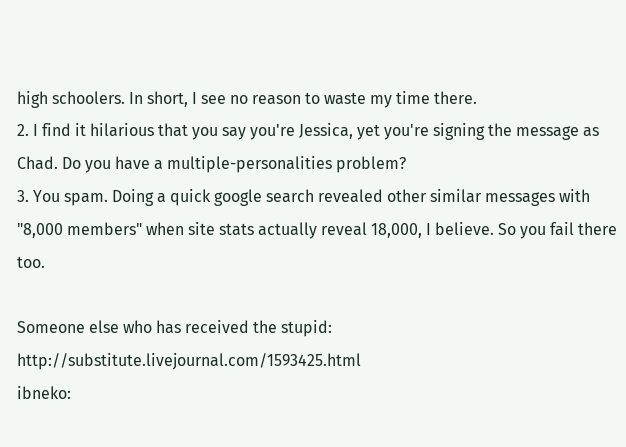high schoolers. In short, I see no reason to waste my time there.
2. I find it hilarious that you say you're Jessica, yet you're signing the message as Chad. Do you have a multiple-personalities problem?
3. You spam. Doing a quick google search revealed other similar messages with "8,000 members" when site stats actually reveal 18,000, I believe. So you fail there too.

Someone else who has received the stupid: http://substitute.livejournal.com/1593425.html
ibneko: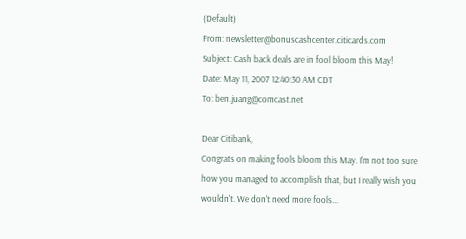(Default)
From: newsletter@bonuscashcenter.citicards.com
Subject: Cash back deals are in fool bloom this May!
Date: May 11, 2007 12:40:30 AM CDT
To: ben.juang@comcast.net

Dear Citibank,
Congrats on making fools bloom this May. I'm not too sure how you managed to accomplish that, but I really wish you wouldn't. We don't need more fools...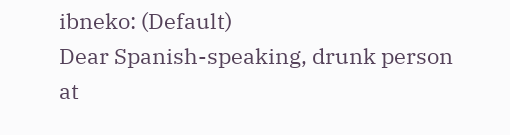ibneko: (Default)
Dear Spanish-speaking, drunk person at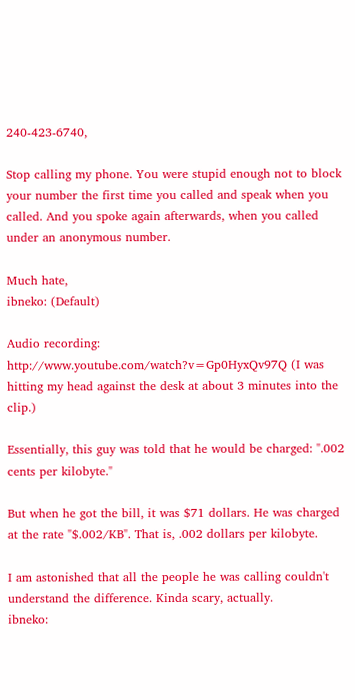240-423-6740,

Stop calling my phone. You were stupid enough not to block your number the first time you called and speak when you called. And you spoke again afterwards, when you called under an anonymous number.

Much hate,
ibneko: (Default)

Audio recording:
http://www.youtube.com/watch?v=Gp0HyxQv97Q (I was hitting my head against the desk at about 3 minutes into the clip.)

Essentially, this guy was told that he would be charged: ".002 cents per kilobyte."

But when he got the bill, it was $71 dollars. He was charged at the rate "$.002/KB". That is, .002 dollars per kilobyte.

I am astonished that all the people he was calling couldn't understand the difference. Kinda scary, actually.
ibneko: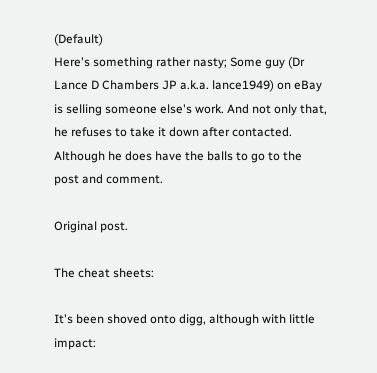(Default)
Here's something rather nasty; Some guy (Dr Lance D Chambers JP a.k.a. lance1949) on eBay is selling someone else's work. And not only that, he refuses to take it down after contacted. Although he does have the balls to go to the post and comment.

Original post.

The cheat sheets:

It's been shoved onto digg, although with little impact: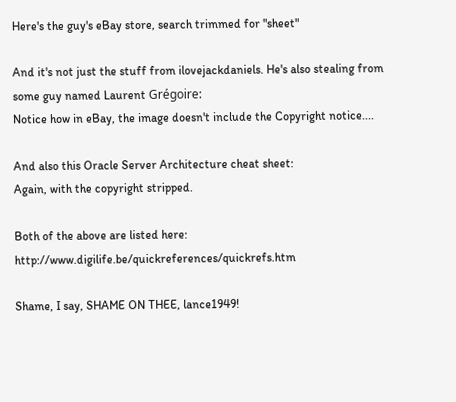Here's the guy's eBay store, search trimmed for "sheet"

And it's not just the stuff from ilovejackdaniels. He's also stealing from some guy named Laurent Grégoire:
Notice how in eBay, the image doesn't include the Copyright notice....

And also this Oracle Server Architecture cheat sheet:
Again, with the copyright stripped.

Both of the above are listed here: http://www.digilife.be/quickreferences/quickrefs.htm

Shame, I say, SHAME ON THEE, lance1949!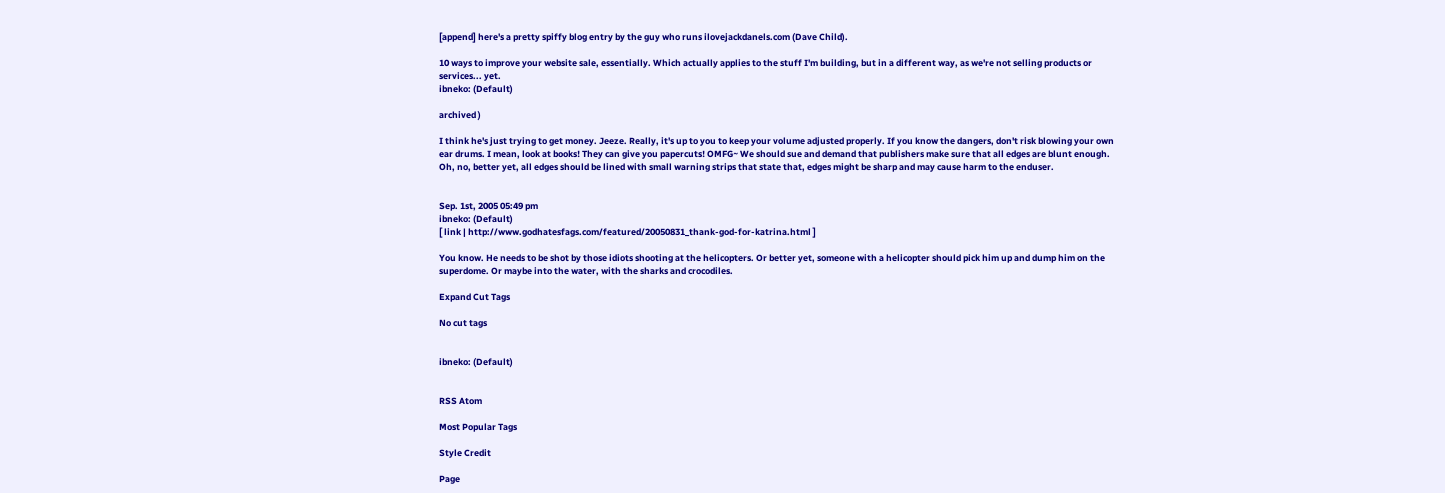[append] here's a pretty spiffy blog entry by the guy who runs ilovejackdanels.com (Dave Child).

10 ways to improve your website sale, essentially. Which actually applies to the stuff I'm building, but in a different way, as we're not selling products or services... yet.
ibneko: (Default)

archived )

I think he's just trying to get money. Jeeze. Really, it's up to you to keep your volume adjusted properly. If you know the dangers, don't risk blowing your own ear drums. I mean, look at books! They can give you papercuts! OMFG~ We should sue and demand that publishers make sure that all edges are blunt enough. Oh, no, better yet, all edges should be lined with small warning strips that state that, edges might be sharp and may cause harm to the enduser.


Sep. 1st, 2005 05:49 pm
ibneko: (Default)
[ link | http://www.godhatesfags.com/featured/20050831_thank-god-for-katrina.html ]

You know. He needs to be shot by those idiots shooting at the helicopters. Or better yet, someone with a helicopter should pick him up and dump him on the superdome. Or maybe into the water, with the sharks and crocodiles.

Expand Cut Tags

No cut tags


ibneko: (Default)


RSS Atom

Most Popular Tags

Style Credit

Page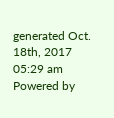generated Oct. 18th, 2017 05:29 am
Powered by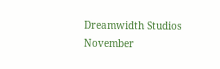Dreamwidth Studios
November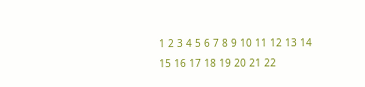1 2 3 4 5 6 7 8 9 10 11 12 13 14 15 16 17 18 19 20 21 22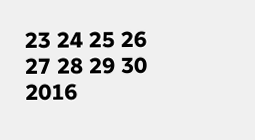23 24 25 26 27 28 29 30 2016